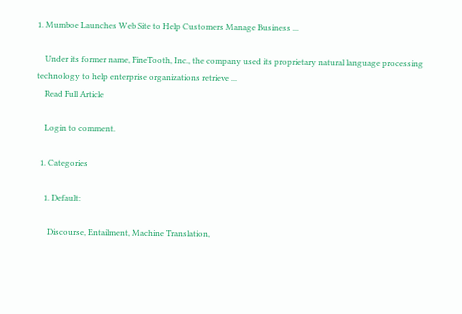1. Mumboe Launches Web Site to Help Customers Manage Business ...

    Under its former name, FineTooth, Inc., the company used its proprietary natural language processing technology to help enterprise organizations retrieve ...
    Read Full Article

    Login to comment.

  1. Categories

    1. Default:

      Discourse, Entailment, Machine Translation,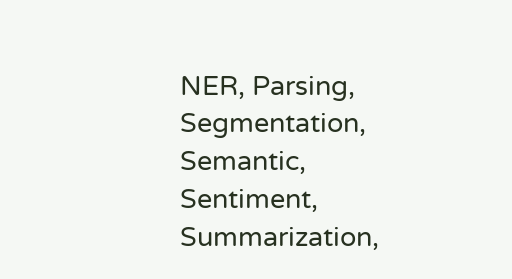NER, Parsing, Segmentation, Semantic, Sentiment, Summarization,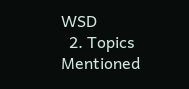WSD
  2. Topics Mentioned